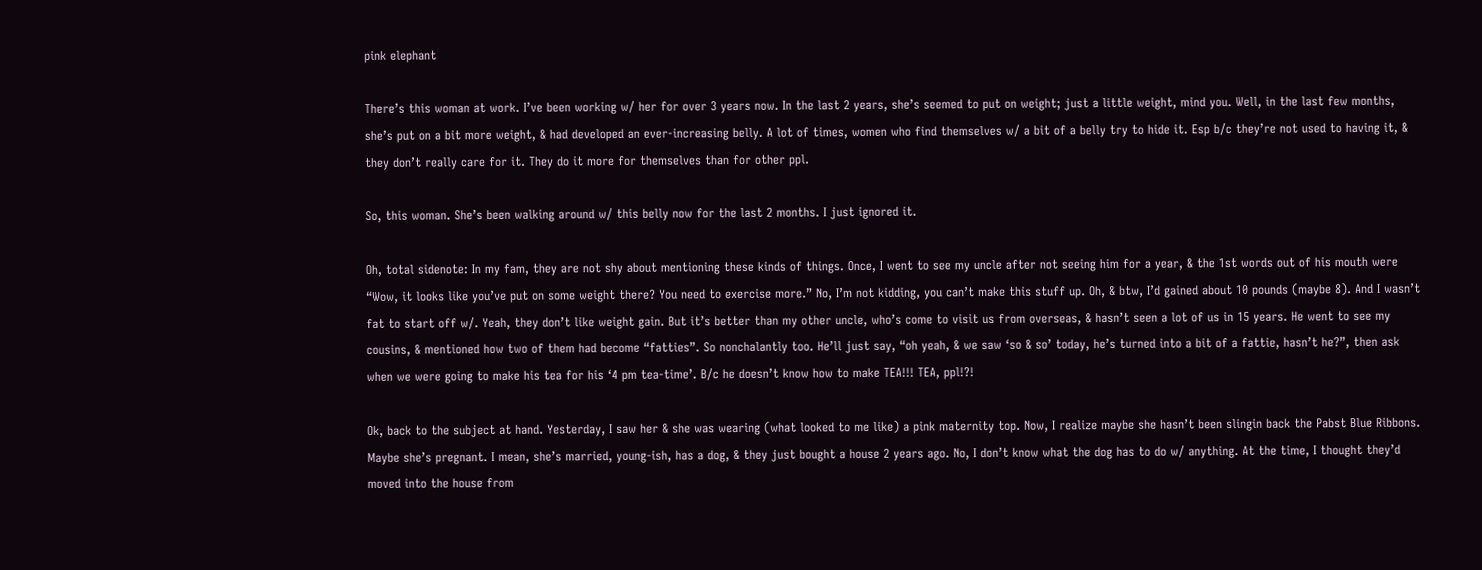pink elephant

There’s this woman at work. I’ve been working w/ her for over 3 years now. In the last 2 years, she’s seemed to put on weight; just a little weight, mind you. Well, in the last few months, she’s put on a bit more weight, & had developed an ever-increasing belly. A lot of times, women who find themselves w/ a bit of a belly try to hide it. Esp b/c they’re not used to having it, & they don’t really care for it. They do it more for themselves than for other ppl.

So, this woman. She’s been walking around w/ this belly now for the last 2 months. I just ignored it.

Oh, total sidenote: In my fam, they are not shy about mentioning these kinds of things. Once, I went to see my uncle after not seeing him for a year, & the 1st words out of his mouth were “Wow, it looks like you’ve put on some weight there? You need to exercise more.” No, I’m not kidding, you can’t make this stuff up. Oh, & btw, I’d gained about 10 pounds (maybe 8). And I wasn’t fat to start off w/. Yeah, they don’t like weight gain. But it’s better than my other uncle, who’s come to visit us from overseas, & hasn’t seen a lot of us in 15 years. He went to see my cousins, & mentioned how two of them had become “fatties”. So nonchalantly too. He’ll just say, “oh yeah, & we saw ‘so & so’ today, he’s turned into a bit of a fattie, hasn’t he?”, then ask when we were going to make his tea for his ‘4 pm tea-time’. B/c he doesn’t know how to make TEA!!! TEA, ppl!?!

Ok, back to the subject at hand. Yesterday, I saw her & she was wearing (what looked to me like) a pink maternity top. Now, I realize maybe she hasn’t been slingin back the Pabst Blue Ribbons. Maybe she’s pregnant. I mean, she’s married, young-ish, has a dog, & they just bought a house 2 years ago. No, I don’t know what the dog has to do w/ anything. At the time, I thought they’d moved into the house from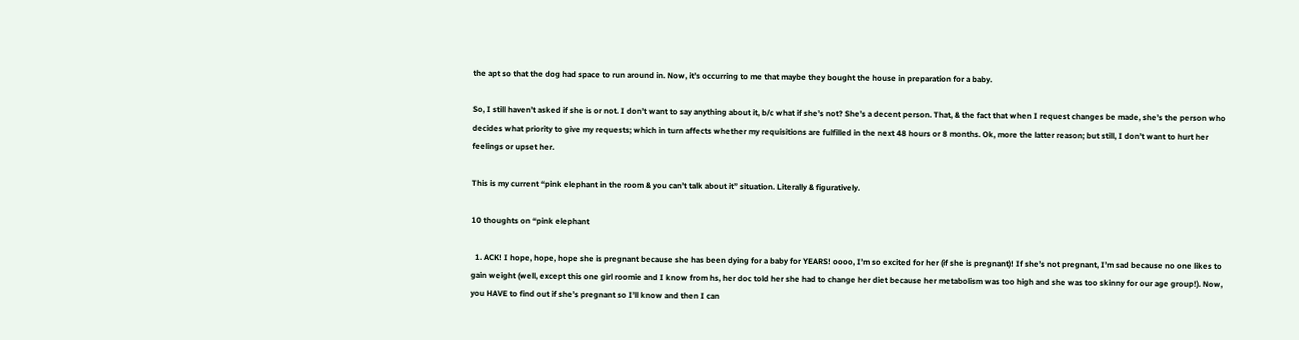the apt so that the dog had space to run around in. Now, it’s occurring to me that maybe they bought the house in preparation for a baby.

So, I still haven’t asked if she is or not. I don’t want to say anything about it, b/c what if she’s not? She’s a decent person. That, & the fact that when I request changes be made, she’s the person who decides what priority to give my requests; which in turn affects whether my requisitions are fulfilled in the next 48 hours or 8 months. Ok, more the latter reason; but still, I don’t want to hurt her feelings or upset her.

This is my current “pink elephant in the room & you can’t talk about it” situation. Literally & figuratively.

10 thoughts on “pink elephant

  1. ACK! I hope, hope, hope she is pregnant because she has been dying for a baby for YEARS! oooo, I’m so excited for her (if she is pregnant)! If she’s not pregnant, I’m sad because no one likes to gain weight (well, except this one girl roomie and I know from hs, her doc told her she had to change her diet because her metabolism was too high and she was too skinny for our age group!). Now, you HAVE to find out if she’s pregnant so I’ll know and then I can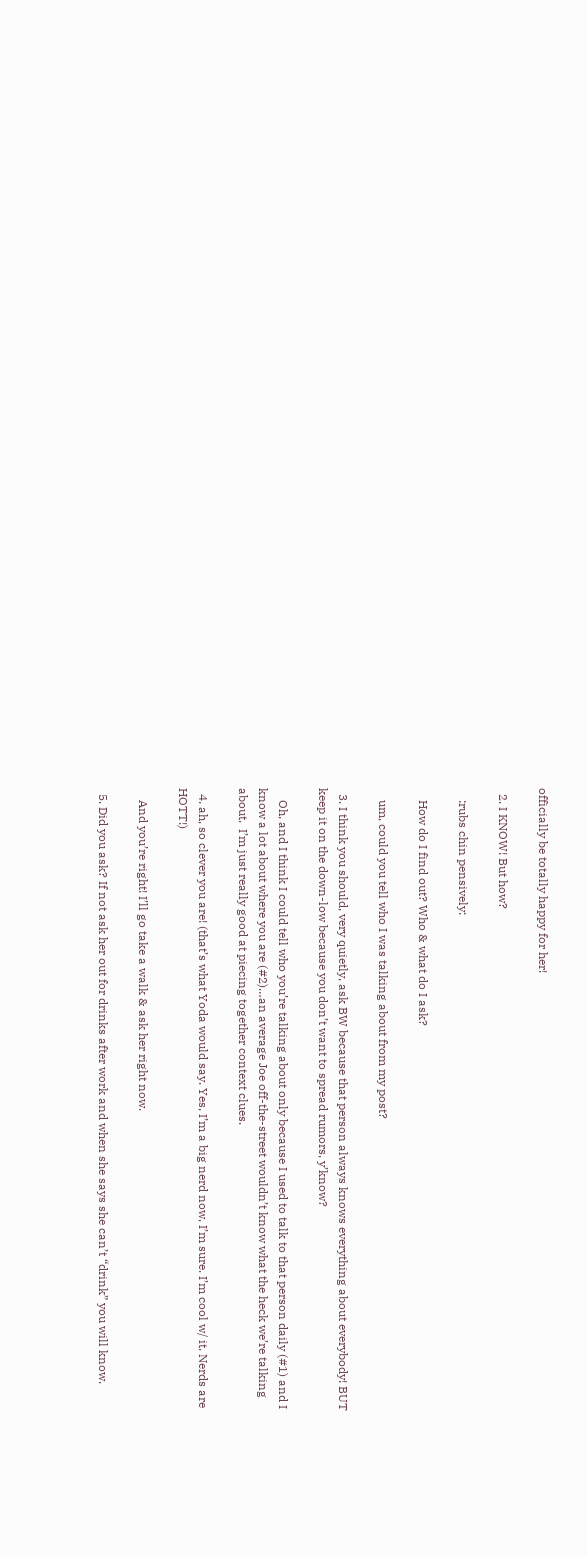officially be totally happy for her!

  2. I KNOW! But how?

    :rubs chin pensively:

    How do I find out? Who & what do I ask?

    um, could you tell who I was talking about from my post?

  3. I think you should, very quietly, ask BW because that person always knows everything about everybody! BUT keep it on the down-low because you don’t want to spread rumors, y’know?

    Oh, and I think I could tell who you’re talking about only because I used to talk to that person daily (#1) and I know a lot about where you are (#2)…an average Joe off-the-street wouldn’t know what the heck we’re talking about.  I’m just really good at piecing together context clues.

  4. ah, so clever you are! (that’s what Yoda would say. Yes, I’m a big nerd now, I’m sure. I’m cool w/ it. Nerds are HOTT!)

    And you’re right! I’ll go take a walk & ask her right now.

  5. Did you ask? If not ask her out for drinks after work and when she says she can’t “drink” you will know.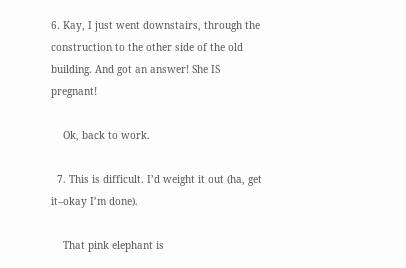6. Kay, I just went downstairs, through the construction to the other side of the old building. And got an answer! She IS pregnant!

    Ok, back to work.

  7. This is difficult. I’d weight it out (ha, get it–okay I’m done).

    That pink elephant is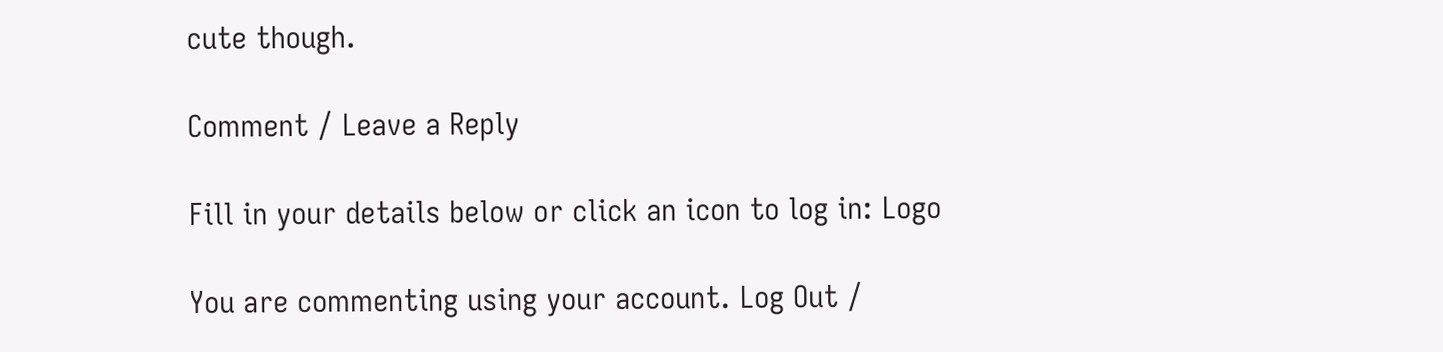cute though.

Comment / Leave a Reply

Fill in your details below or click an icon to log in: Logo

You are commenting using your account. Log Out /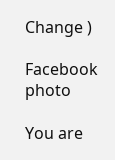Change )

Facebook photo

You are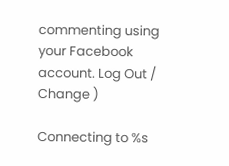commenting using your Facebook account. Log Out /  Change )

Connecting to %s